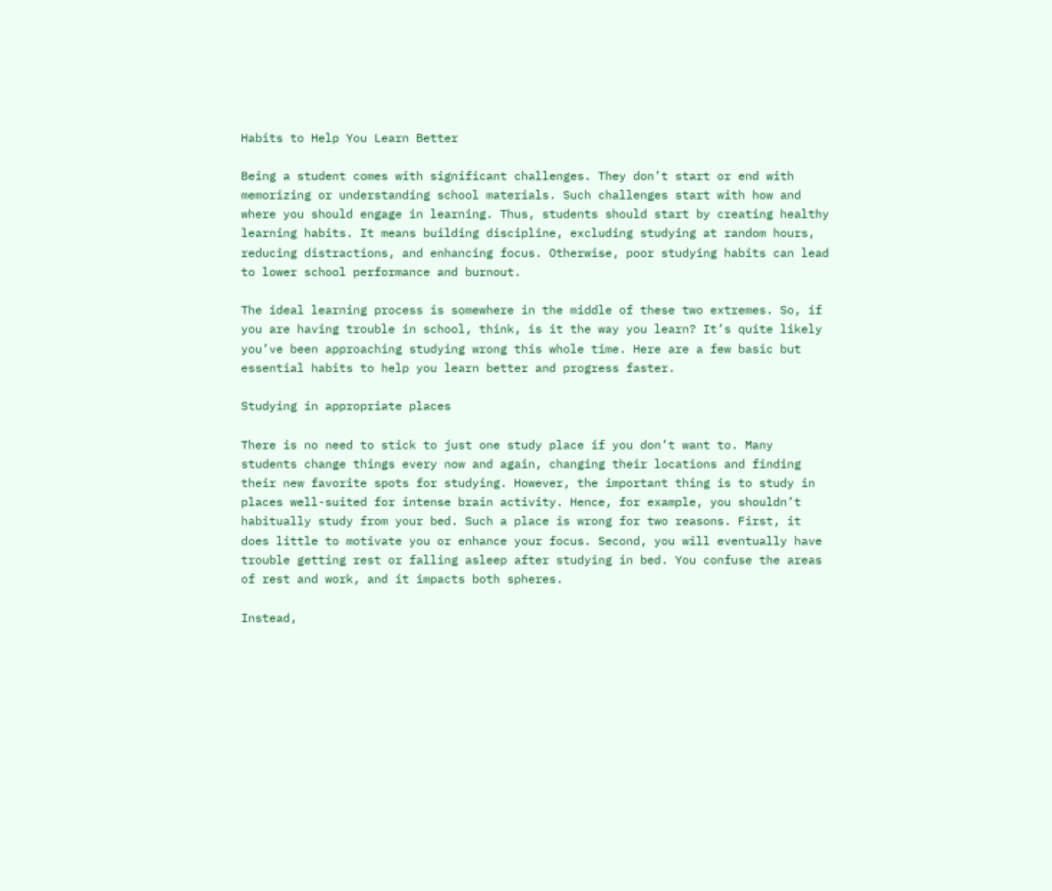Habits to Help You Learn Better

Being a student comes with significant challenges. They don’t start or end with memorizing or understanding school materials. Such challenges start with how and where you should engage in learning. Thus, students should start by creating healthy learning habits. It means building discipline, excluding studying at random hours, reducing distractions, and enhancing focus. Otherwise, poor studying habits can lead to lower school performance and burnout.

The ideal learning process is somewhere in the middle of these two extremes. So, if you are having trouble in school, think, is it the way you learn? It’s quite likely you’ve been approaching studying wrong this whole time. Here are a few basic but essential habits to help you learn better and progress faster.

Studying in appropriate places

There is no need to stick to just one study place if you don’t want to. Many students change things every now and again, changing their locations and finding their new favorite spots for studying. However, the important thing is to study in places well-suited for intense brain activity. Hence, for example, you shouldn’t habitually study from your bed. Such a place is wrong for two reasons. First, it does little to motivate you or enhance your focus. Second, you will eventually have trouble getting rest or falling asleep after studying in bed. You confuse the areas of rest and work, and it impacts both spheres.

Instead,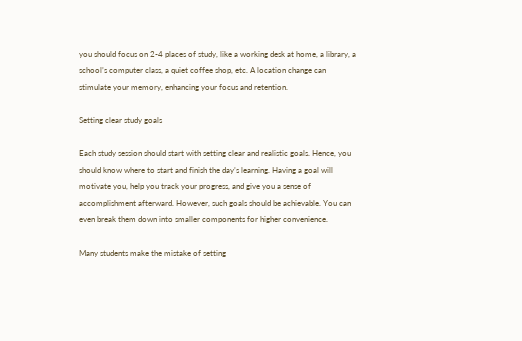you should focus on 2-4 places of study, like a working desk at home, a library, a school’s computer class, a quiet coffee shop, etc. A location change can stimulate your memory, enhancing your focus and retention.

Setting clear study goals

Each study session should start with setting clear and realistic goals. Hence, you should know where to start and finish the day’s learning. Having a goal will motivate you, help you track your progress, and give you a sense of accomplishment afterward. However, such goals should be achievable. You can even break them down into smaller components for higher convenience.

Many students make the mistake of setting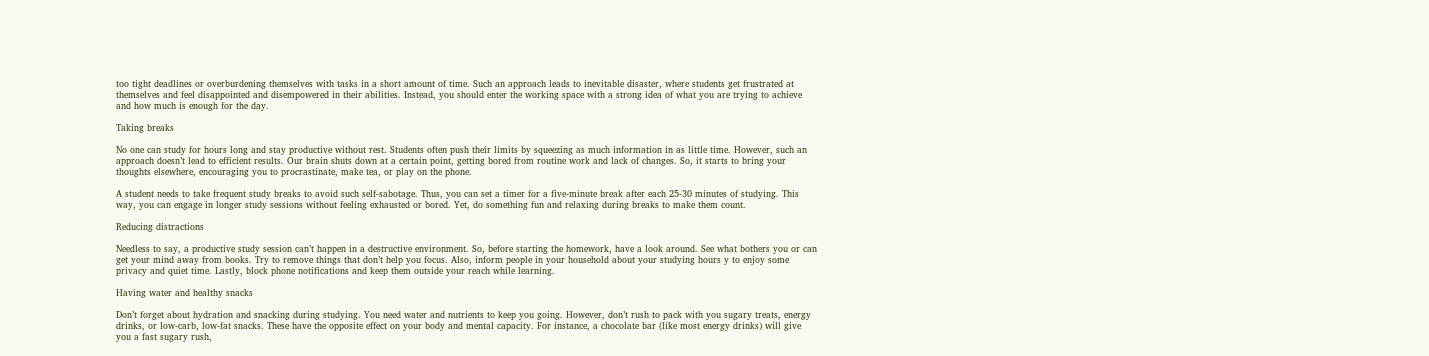too tight deadlines or overburdening themselves with tasks in a short amount of time. Such an approach leads to inevitable disaster, where students get frustrated at themselves and feel disappointed and disempowered in their abilities. Instead, you should enter the working space with a strong idea of what you are trying to achieve and how much is enough for the day.

Taking breaks

No one can study for hours long and stay productive without rest. Students often push their limits by squeezing as much information in as little time. However, such an approach doesn’t lead to efficient results. Our brain shuts down at a certain point, getting bored from routine work and lack of changes. So, it starts to bring your thoughts elsewhere, encouraging you to procrastinate, make tea, or play on the phone.

A student needs to take frequent study breaks to avoid such self-sabotage. Thus, you can set a timer for a five-minute break after each 25-30 minutes of studying. This way, you can engage in longer study sessions without feeling exhausted or bored. Yet, do something fun and relaxing during breaks to make them count.

Reducing distractions

Needless to say, a productive study session can’t happen in a destructive environment. So, before starting the homework, have a look around. See what bothers you or can get your mind away from books. Try to remove things that don’t help you focus. Also, inform people in your household about your studying hours y to enjoy some privacy and quiet time. Lastly, block phone notifications and keep them outside your reach while learning.

Having water and healthy snacks

Don’t forget about hydration and snacking during studying. You need water and nutrients to keep you going. However, don’t rush to pack with you sugary treats, energy drinks, or low-carb, low-fat snacks. These have the opposite effect on your body and mental capacity. For instance, a chocolate bar (like most energy drinks) will give you a fast sugary rush,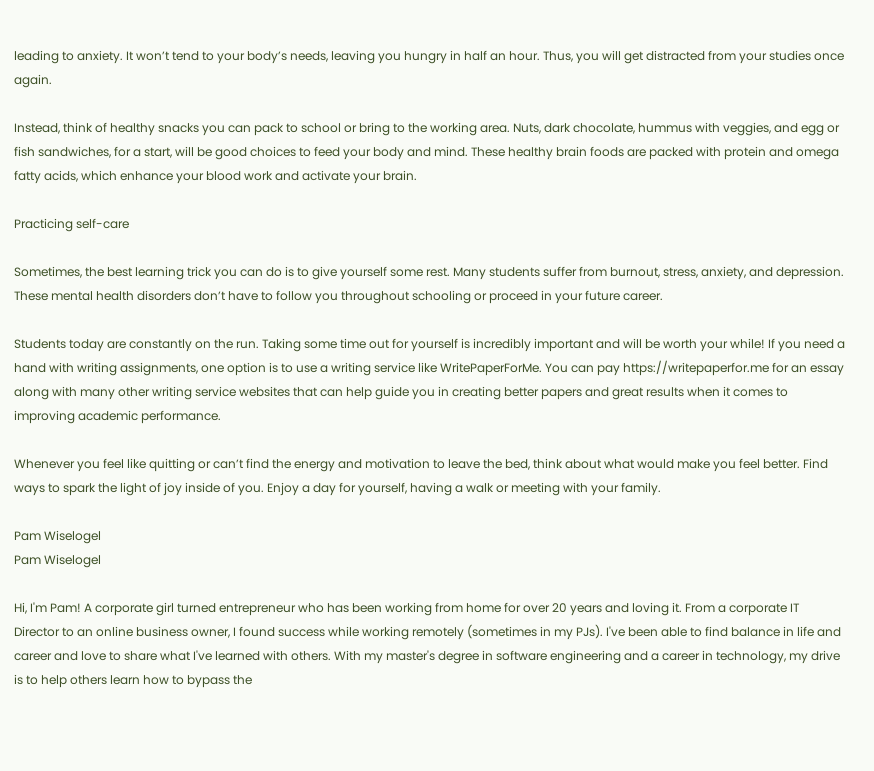leading to anxiety. It won’t tend to your body’s needs, leaving you hungry in half an hour. Thus, you will get distracted from your studies once again.

Instead, think of healthy snacks you can pack to school or bring to the working area. Nuts, dark chocolate, hummus with veggies, and egg or fish sandwiches, for a start, will be good choices to feed your body and mind. These healthy brain foods are packed with protein and omega fatty acids, which enhance your blood work and activate your brain.

Practicing self-care

Sometimes, the best learning trick you can do is to give yourself some rest. Many students suffer from burnout, stress, anxiety, and depression. These mental health disorders don’t have to follow you throughout schooling or proceed in your future career.

Students today are constantly on the run. Taking some time out for yourself is incredibly important and will be worth your while! If you need a hand with writing assignments, one option is to use a writing service like WritePaperForMe. You can pay https://writepaperfor.me for an essay along with many other writing service websites that can help guide you in creating better papers and great results when it comes to improving academic performance.

Whenever you feel like quitting or can’t find the energy and motivation to leave the bed, think about what would make you feel better. Find ways to spark the light of joy inside of you. Enjoy a day for yourself, having a walk or meeting with your family.

Pam Wiselogel
Pam Wiselogel

Hi, I'm Pam! A corporate girl turned entrepreneur who has been working from home for over 20 years and loving it. From a corporate IT Director to an online business owner, I found success while working remotely (sometimes in my PJs). I've been able to find balance in life and career and love to share what I've learned with others. With my master's degree in software engineering and a career in technology, my drive is to help others learn how to bypass the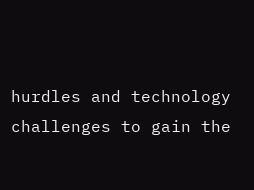hurdles and technology challenges to gain the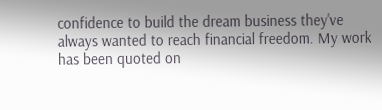confidence to build the dream business they've always wanted to reach financial freedom. My work has been quoted on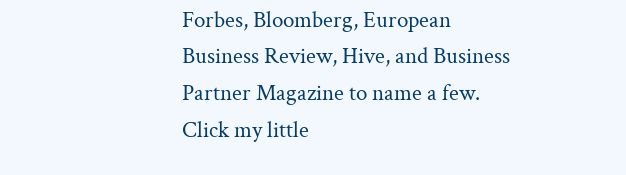Forbes, Bloomberg, European Business Review, Hive, and Business Partner Magazine to name a few. Click my little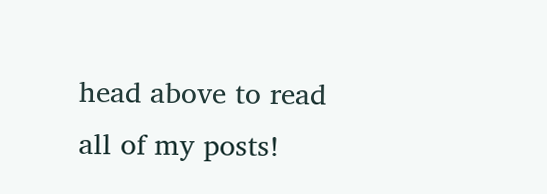head above to read all of my posts!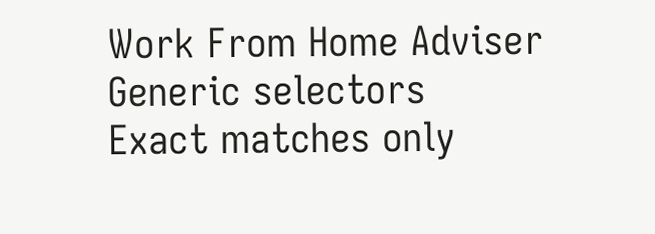Work From Home Adviser
Generic selectors
Exact matches only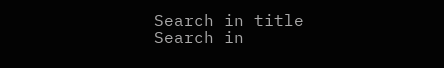Search in title
Search in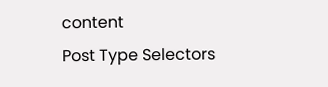content
Post Type Selectors